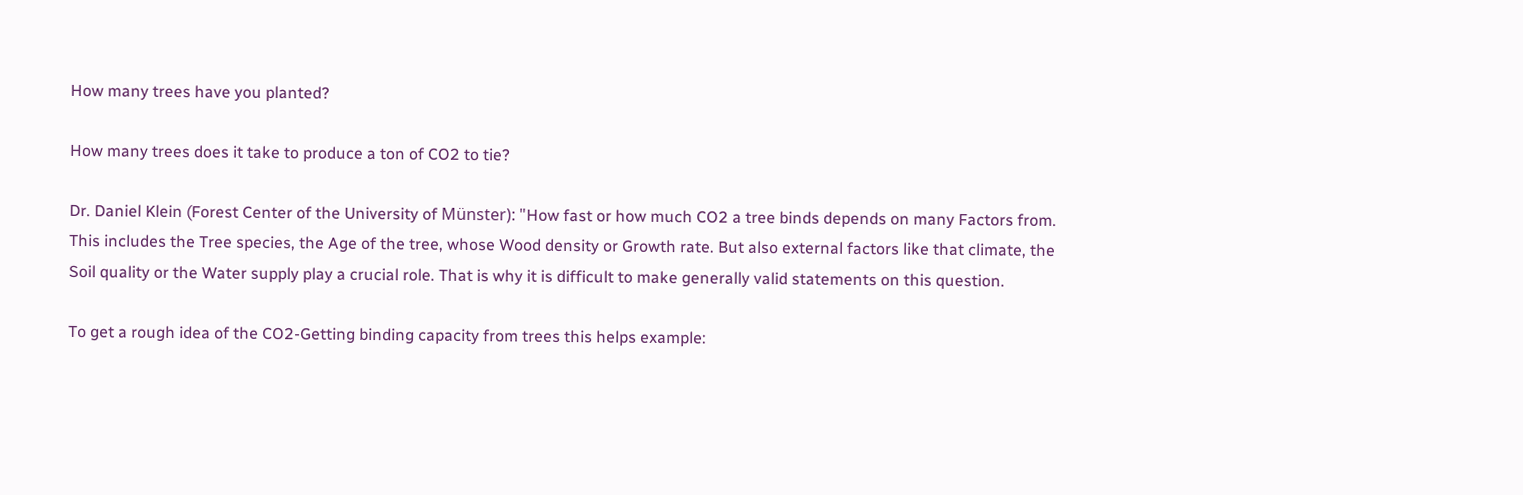How many trees have you planted?

How many trees does it take to produce a ton of CO2 to tie?

Dr. Daniel Klein (Forest Center of the University of Münster): "How fast or how much CO2 a tree binds depends on many Factors from. This includes the Tree species, the Age of the tree, whose Wood density or Growth rate. But also external factors like that climate, the Soil quality or the Water supply play a crucial role. That is why it is difficult to make generally valid statements on this question.

To get a rough idea of the CO2-Getting binding capacity from trees this helps example: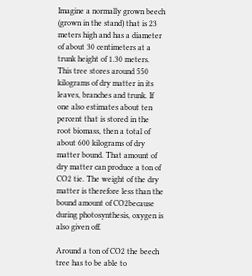Imagine a normally grown beech (grown in the stand) that is 23 meters high and has a diameter of about 30 centimeters at a trunk height of 1.30 meters. This tree stores around 550 kilograms of dry matter in its leaves, branches and trunk. If one also estimates about ten percent that is stored in the root biomass, then a total of about 600 kilograms of dry matter bound. That amount of dry matter can produce a ton of CO2 tie. The weight of the dry matter is therefore less than the bound amount of CO2because during photosynthesis, oxygen is also given off.

Around a ton of CO2 the beech tree has to be able to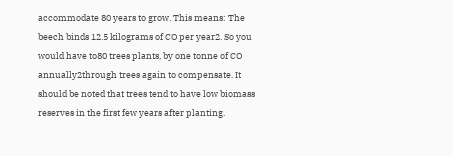accommodate 80 years to grow. This means: The beech binds 12.5 kilograms of CO per year2. So you would have to80 trees plants, by one tonne of CO annually2through trees again to compensate. It should be noted that trees tend to have low biomass reserves in the first few years after planting.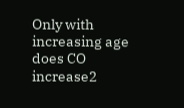Only with increasing age does CO increase2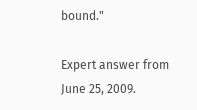bound."

Expert answer from June 25, 2009.